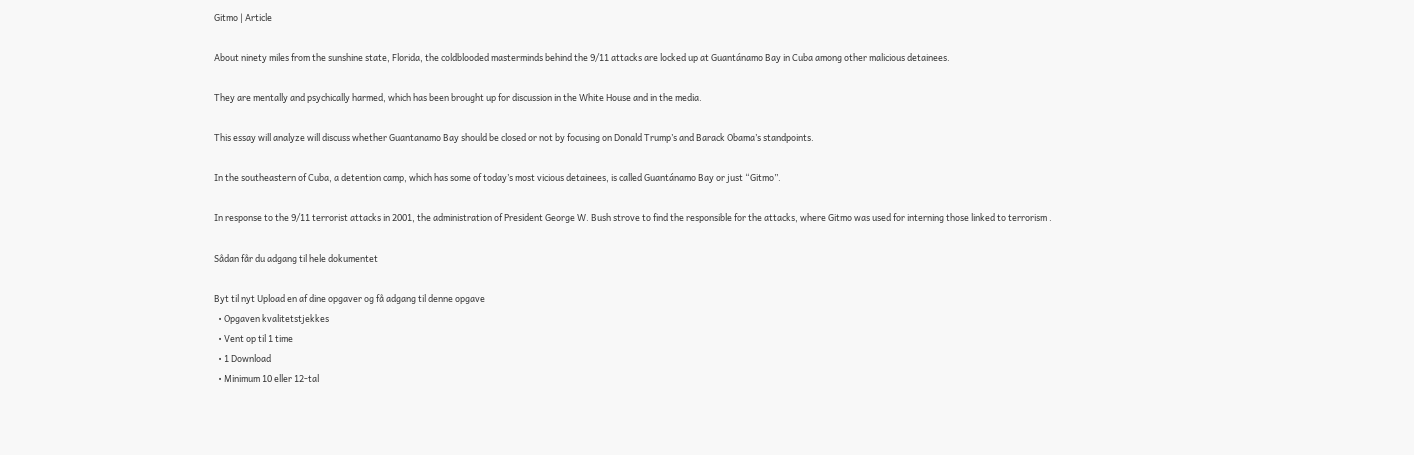Gitmo | Article

About ninety miles from the sunshine state, Florida, the coldblooded masterminds behind the 9/11 attacks are locked up at Guantánamo Bay in Cuba among other malicious detainees.

They are mentally and psychically harmed, which has been brought up for discussion in the White House and in the media.

This essay will analyze will discuss whether Guantanamo Bay should be closed or not by focusing on Donald Trump’s and Barack Obama’s standpoints.

In the southeastern of Cuba, a detention camp, which has some of today’s most vicious detainees, is called Guantánamo Bay or just “Gitmo”.

In response to the 9/11 terrorist attacks in 2001, the administration of President George W. Bush strove to find the responsible for the attacks, where Gitmo was used for interning those linked to terrorism .

Sådan får du adgang til hele dokumentet

Byt til nyt Upload en af dine opgaver og få adgang til denne opgave
  • Opgaven kvalitetstjekkes
  • Vent op til 1 time
  • 1 Download
  • Minimum 10 eller 12-tal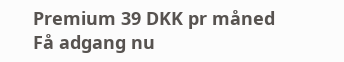Premium 39 DKK pr måned Få adgang nu